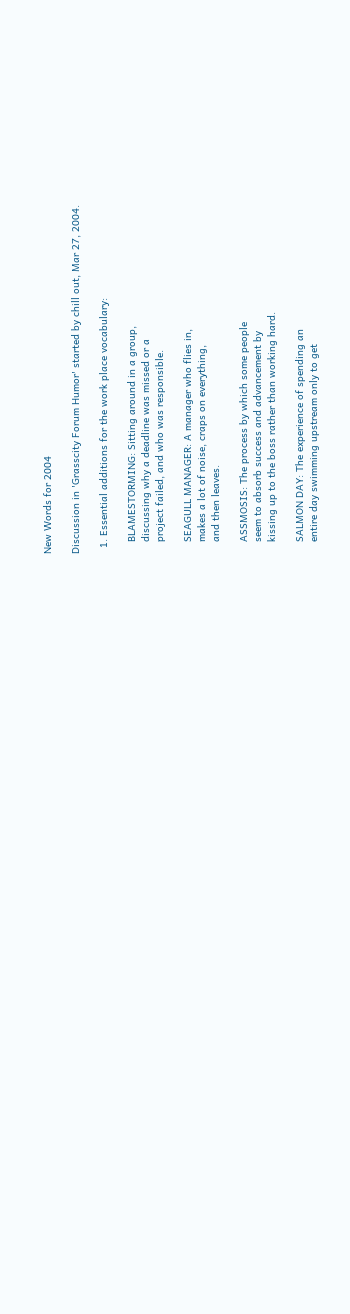New Words for 2004

Discussion in 'Grasscity Forum Humor' started by chill out, Mar 27, 2004.

  1. Essential additions for the work place vocabulary:

    BLAMESTORMING: Sitting around in a group,
    discussing why a deadline was missed or a
    project failed, and who was responsible.

    SEAGULL MANAGER: A manager who flies in,
    makes a lot of noise, craps on everything,
    and then leaves.

    ASSMOSIS: The process by which some people
    seem to absorb success and advancement by
    kissing up to the boss rather than working hard.

    SALMON DAY: The experience of spending an
    entire day swimming upstream only to get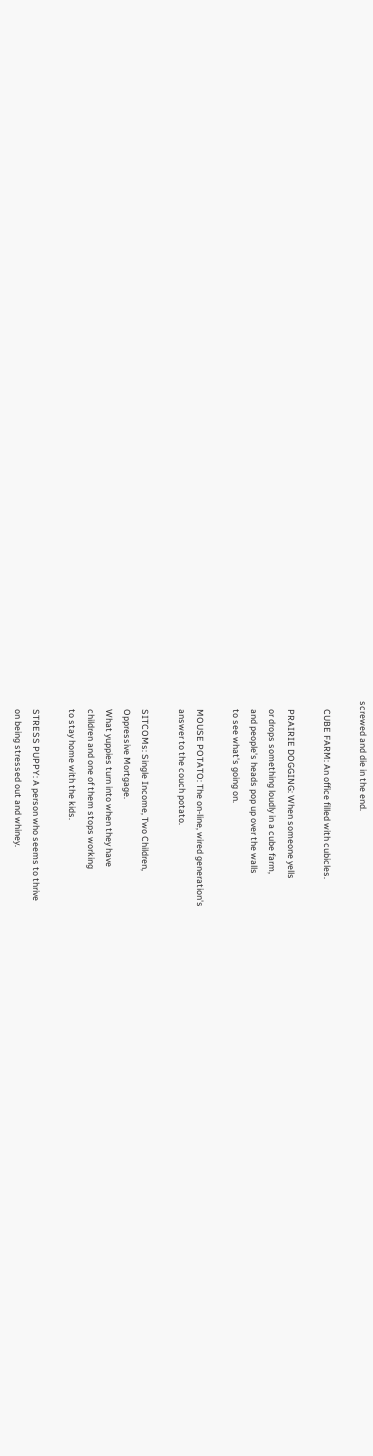screwed and die in the end.

    CUBE FARM: An office filled with cubicles.

    PRAIRIE DOGGING: When someone yells
    or drops something loudly in a cube farm,
    and people's heads pop up over the walls
    to see what's going on.

    MOUSE POTATO: The on-line, wired generation's
    answer to the couch potato.

    SITCOMs: Single Income, Two Children,
    Oppressive Mortgage.
    What yuppies turn into when they have
    children and one of them stops working
    to stay home with the kids.

    STRESS PUPPY: A person who seems to thrive
    on being stressed out and whiney.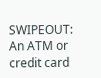SWIPEOUT: An ATM or credit card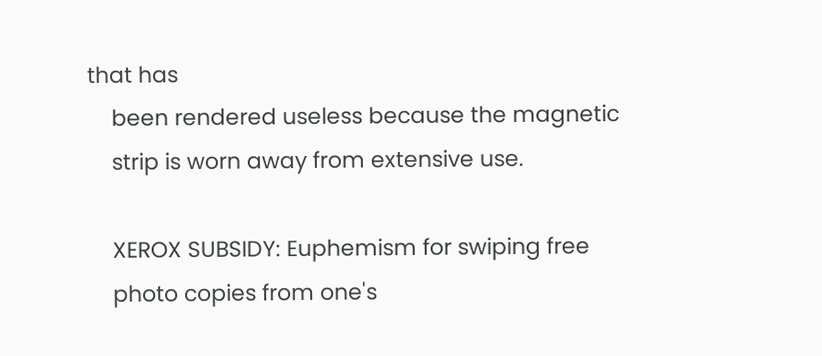that has
    been rendered useless because the magnetic
    strip is worn away from extensive use.

    XEROX SUBSIDY: Euphemism for swiping free
    photo copies from one's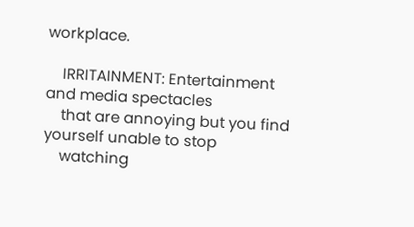workplace.

    IRRITAINMENT: Entertainment and media spectacles
    that are annoying but you find yourself unable to stop
    watching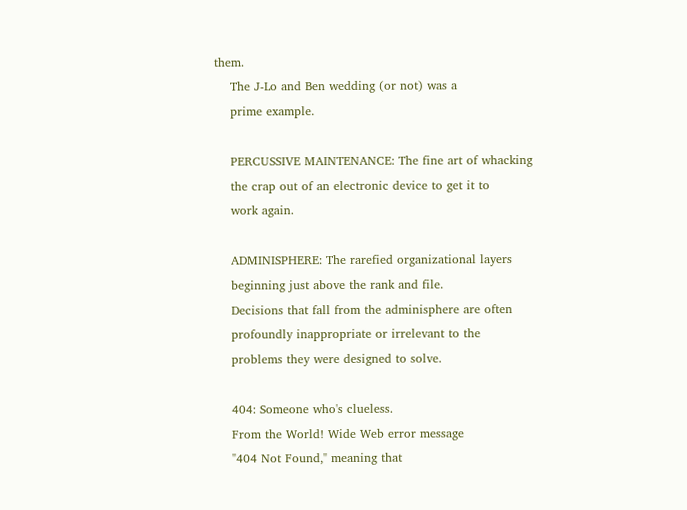them.
    The J-Lo and Ben wedding (or not) was a
    prime example.

    PERCUSSIVE MAINTENANCE: The fine art of whacking
    the crap out of an electronic device to get it to
    work again.

    ADMINISPHERE: The rarefied organizational layers
    beginning just above the rank and file.
    Decisions that fall from the adminisphere are often
    profoundly inappropriate or irrelevant to the
    problems they were designed to solve.

    404: Someone who's clueless.
    From the World! Wide Web error message
    "404 Not Found," meaning that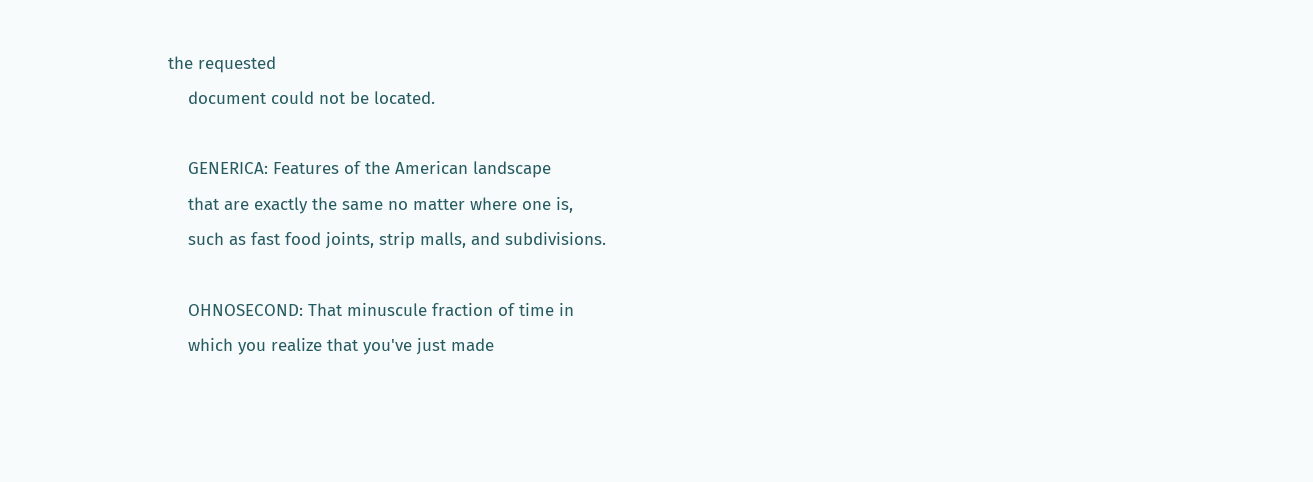the requested
    document could not be located.

    GENERICA: Features of the American landscape
    that are exactly the same no matter where one is,
    such as fast food joints, strip malls, and subdivisions.

    OHNOSECOND: That minuscule fraction of time in
    which you realize that you've just made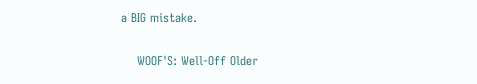a BIG mistake.

    WOOF'S: Well-Off Older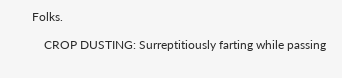Folks.

    CROP DUSTING: Surreptitiously farting while passing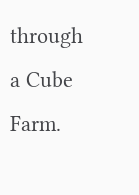through a Cube Farm.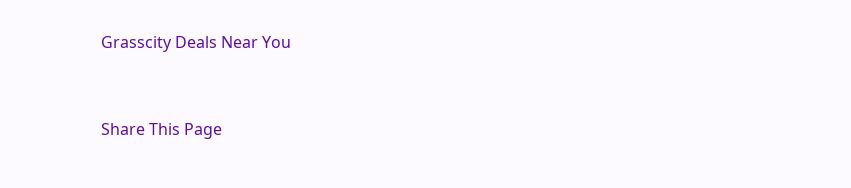Grasscity Deals Near You


Share This Page